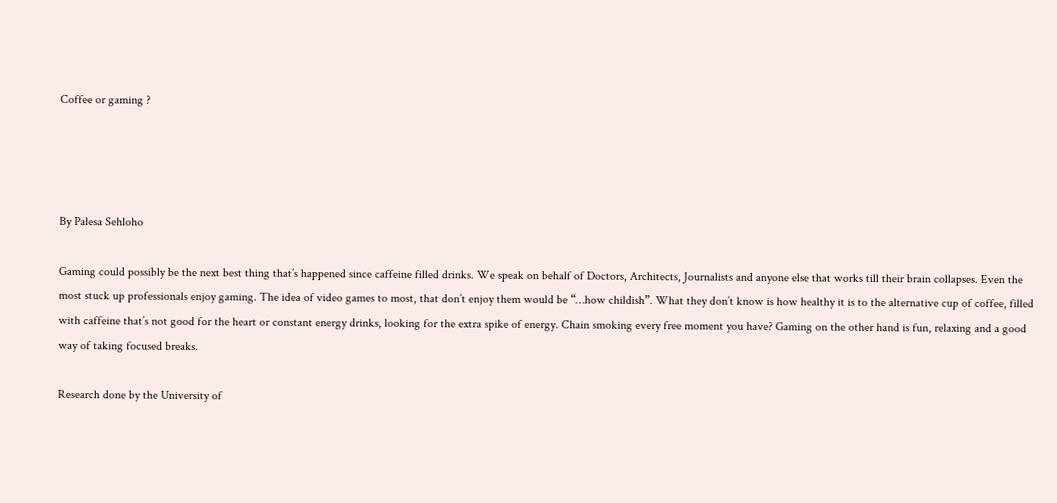Coffee or gaming ?




By Palesa Sehloho

Gaming could possibly be the next best thing that’s happened since caffeine filled drinks. We speak on behalf of Doctors, Architects, Journalists and anyone else that works till their brain collapses. Even the most stuck up professionals enjoy gaming. The idea of video games to most, that don’t enjoy them would be “…how childish”. What they don’t know is how healthy it is to the alternative cup of coffee, filled with caffeine that’s not good for the heart or constant energy drinks, looking for the extra spike of energy. Chain smoking every free moment you have? Gaming on the other hand is fun, relaxing and a good way of taking focused breaks.

Research done by the University of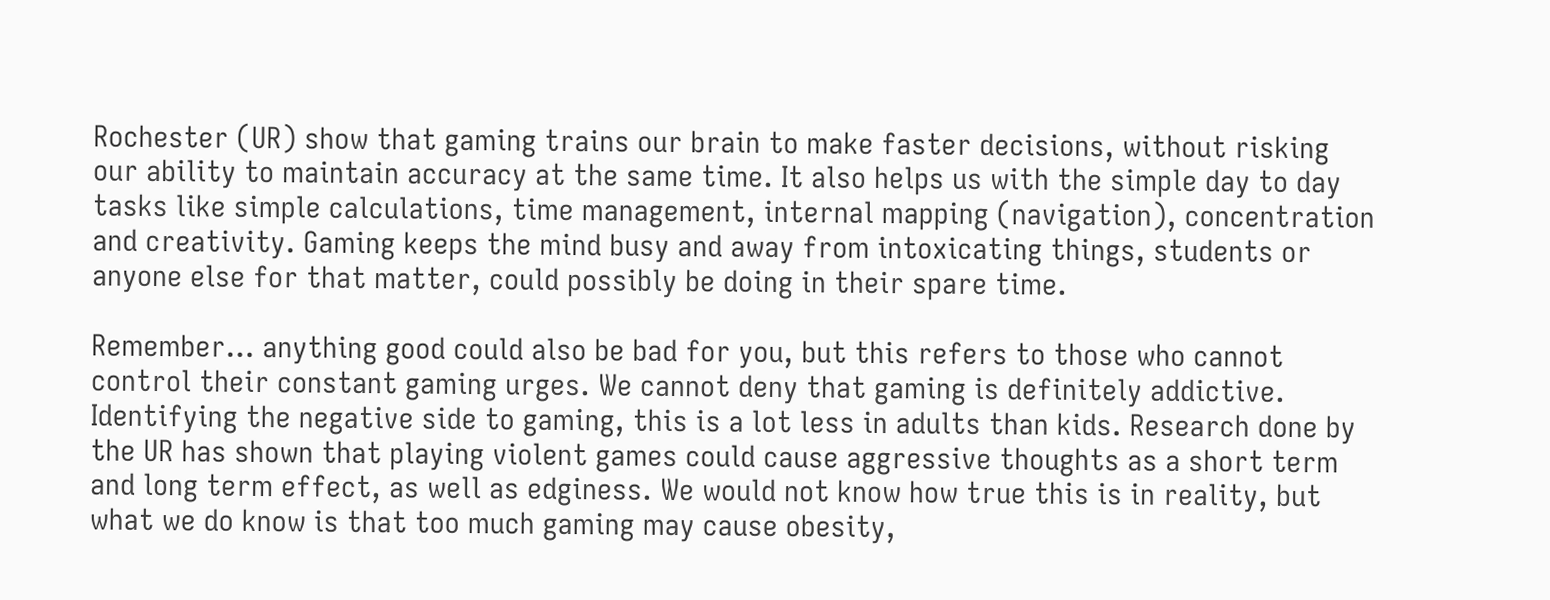Rochester (UR) show that gaming trains our brain to make faster decisions, without risking our ability to maintain accuracy at the same time. It also helps us with the simple day to day tasks like simple calculations, time management, internal mapping (navigation), concentration and creativity. Gaming keeps the mind busy and away from intoxicating things, students or anyone else for that matter, could possibly be doing in their spare time.

Remember… anything good could also be bad for you, but this refers to those who cannot control their constant gaming urges. We cannot deny that gaming is definitely addictive. Identifying the negative side to gaming, this is a lot less in adults than kids. Research done by the UR has shown that playing violent games could cause aggressive thoughts as a short term and long term effect, as well as edginess. We would not know how true this is in reality, but what we do know is that too much gaming may cause obesity,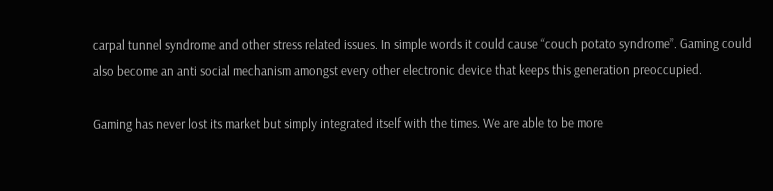carpal tunnel syndrome and other stress related issues. In simple words it could cause “couch potato syndrome”. Gaming could also become an anti social mechanism amongst every other electronic device that keeps this generation preoccupied.

Gaming has never lost its market but simply integrated itself with the times. We are able to be more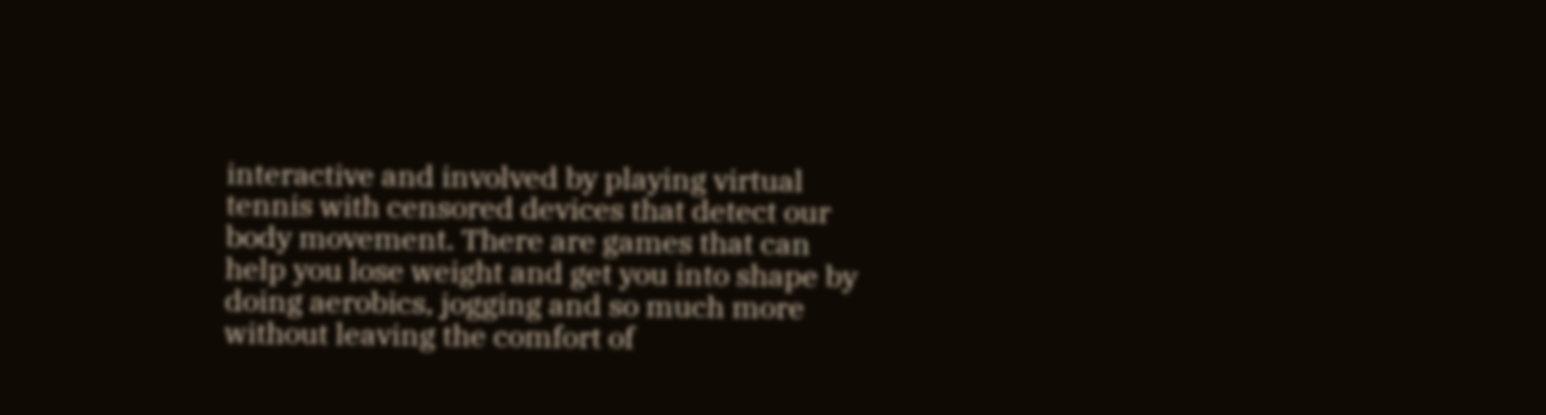interactive and involved by playing virtual tennis with censored devices that detect our body movement. There are games that can help you lose weight and get you into shape by doing aerobics, jogging and so much more without leaving the comfort of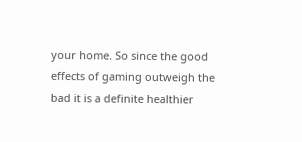your home. So since the good effects of gaming outweigh the bad it is a definite healthier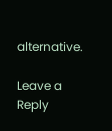alternative.

Leave a Reply